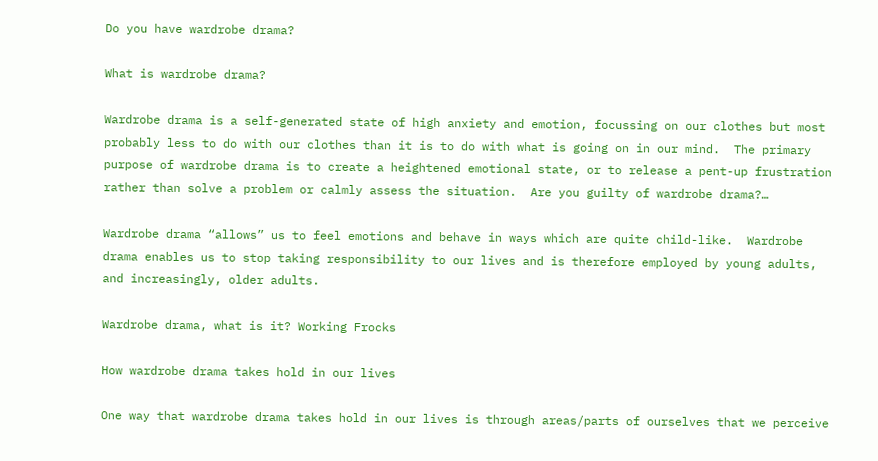Do you have wardrobe drama?

What is wardrobe drama?

Wardrobe drama is a self-generated state of high anxiety and emotion, focussing on our clothes but most probably less to do with our clothes than it is to do with what is going on in our mind.  The primary purpose of wardrobe drama is to create a heightened emotional state, or to release a pent-up frustration rather than solve a problem or calmly assess the situation.  Are you guilty of wardrobe drama?…

Wardrobe drama “allows” us to feel emotions and behave in ways which are quite child-like.  Wardrobe drama enables us to stop taking responsibility to our lives and is therefore employed by young adults, and increasingly, older adults.

Wardrobe drama, what is it? Working Frocks

How wardrobe drama takes hold in our lives

One way that wardrobe drama takes hold in our lives is through areas/parts of ourselves that we perceive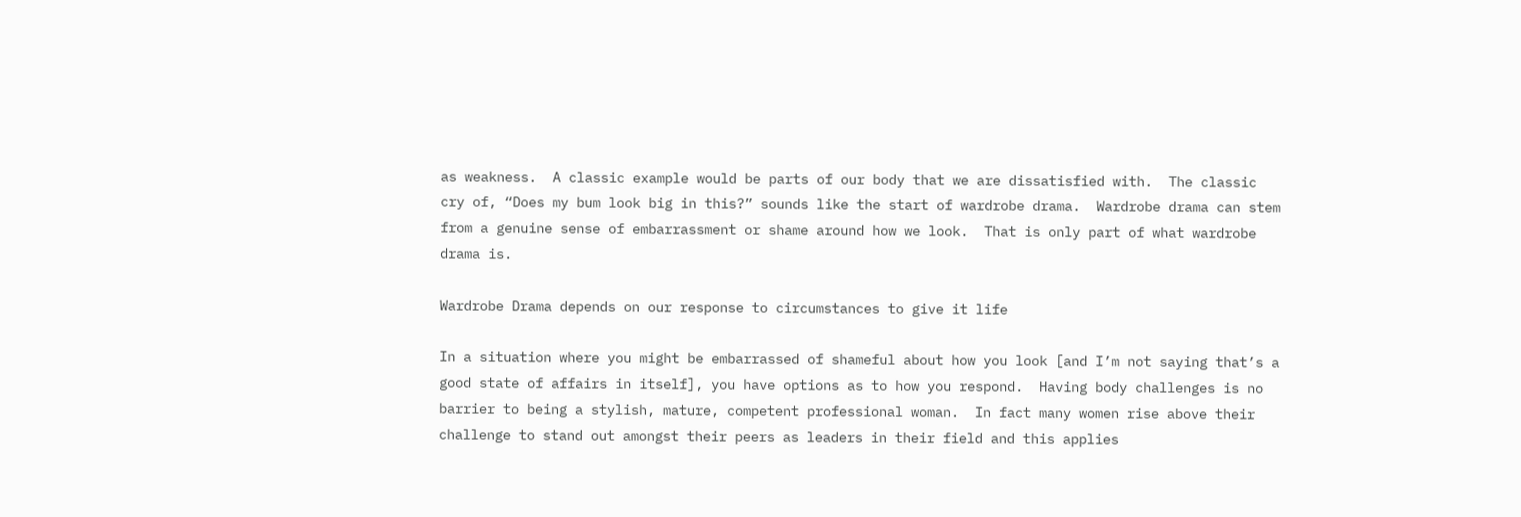as weakness.  A classic example would be parts of our body that we are dissatisfied with.  The classic cry of, “Does my bum look big in this?” sounds like the start of wardrobe drama.  Wardrobe drama can stem from a genuine sense of embarrassment or shame around how we look.  That is only part of what wardrobe drama is.

Wardrobe Drama depends on our response to circumstances to give it life

In a situation where you might be embarrassed of shameful about how you look [and I’m not saying that’s a good state of affairs in itself], you have options as to how you respond.  Having body challenges is no barrier to being a stylish, mature, competent professional woman.  In fact many women rise above their challenge to stand out amongst their peers as leaders in their field and this applies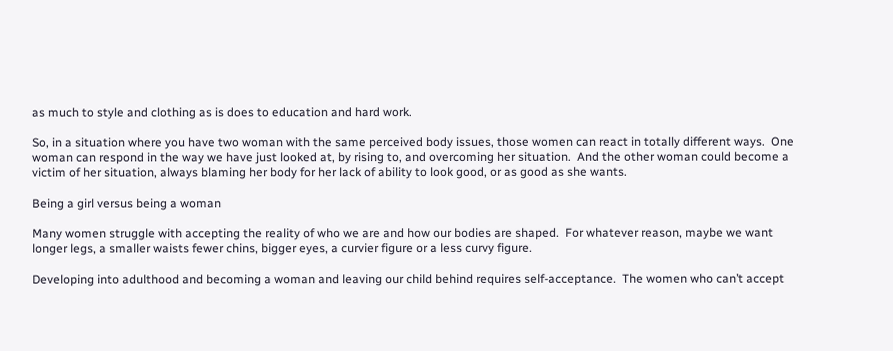as much to style and clothing as is does to education and hard work.

So, in a situation where you have two woman with the same perceived body issues, those women can react in totally different ways.  One woman can respond in the way we have just looked at, by rising to, and overcoming her situation.  And the other woman could become a victim of her situation, always blaming her body for her lack of ability to look good, or as good as she wants.

Being a girl versus being a woman

Many women struggle with accepting the reality of who we are and how our bodies are shaped.  For whatever reason, maybe we want longer legs, a smaller waists fewer chins, bigger eyes, a curvier figure or a less curvy figure.

Developing into adulthood and becoming a woman and leaving our child behind requires self-acceptance.  The women who can’t accept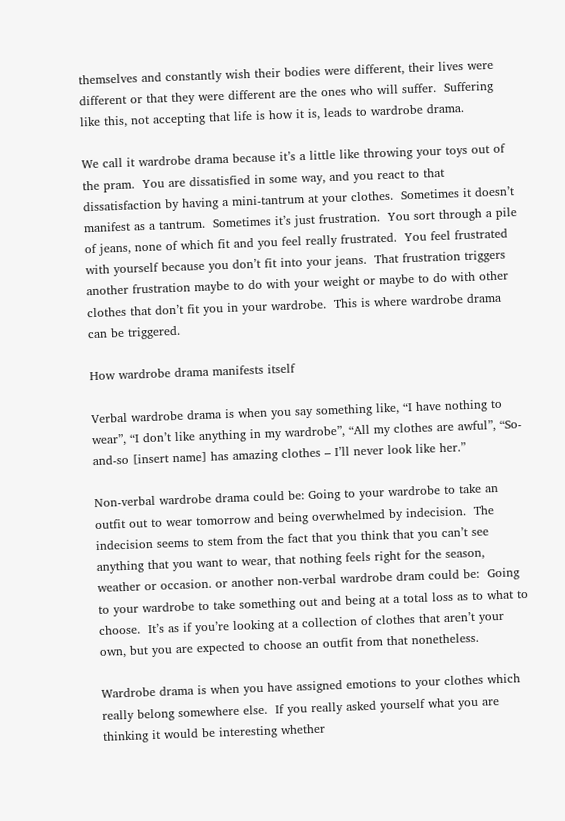themselves and constantly wish their bodies were different, their lives were different or that they were different are the ones who will suffer.  Suffering like this, not accepting that life is how it is, leads to wardrobe drama.

We call it wardrobe drama because it’s a little like throwing your toys out of the pram.  You are dissatisfied in some way, and you react to that dissatisfaction by having a mini-tantrum at your clothes.  Sometimes it doesn’t manifest as a tantrum.  Sometimes it’s just frustration.  You sort through a pile of jeans, none of which fit and you feel really frustrated.  You feel frustrated with yourself because you don’t fit into your jeans.  That frustration triggers another frustration maybe to do with your weight or maybe to do with other clothes that don’t fit you in your wardrobe.  This is where wardrobe drama can be triggered.

How wardrobe drama manifests itself

Verbal wardrobe drama is when you say something like, “I have nothing to wear”, “I don’t like anything in my wardrobe”, “All my clothes are awful”, “So-and-so [insert name] has amazing clothes – I’ll never look like her.”

Non-verbal wardrobe drama could be: Going to your wardrobe to take an outfit out to wear tomorrow and being overwhelmed by indecision.  The indecision seems to stem from the fact that you think that you can’t see anything that you want to wear, that nothing feels right for the season, weather or occasion. or another non-verbal wardrobe dram could be:  Going to your wardrobe to take something out and being at a total loss as to what to choose.  It’s as if you’re looking at a collection of clothes that aren’t your own, but you are expected to choose an outfit from that nonetheless.

Wardrobe drama is when you have assigned emotions to your clothes which really belong somewhere else.  If you really asked yourself what you are thinking it would be interesting whether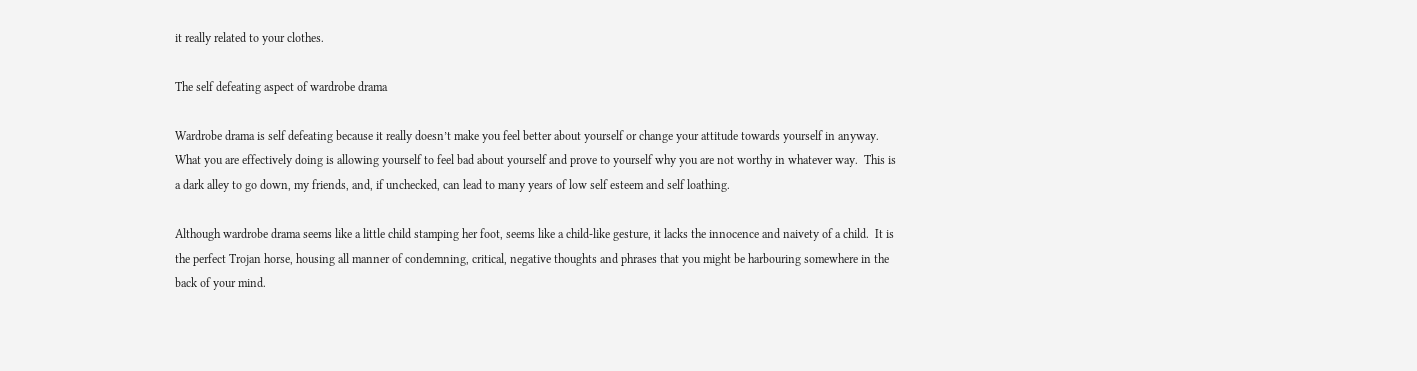it really related to your clothes.

The self defeating aspect of wardrobe drama

Wardrobe drama is self defeating because it really doesn’t make you feel better about yourself or change your attitude towards yourself in anyway.  What you are effectively doing is allowing yourself to feel bad about yourself and prove to yourself why you are not worthy in whatever way.  This is a dark alley to go down, my friends, and, if unchecked, can lead to many years of low self esteem and self loathing.

Although wardrobe drama seems like a little child stamping her foot, seems like a child-like gesture, it lacks the innocence and naivety of a child.  It is the perfect Trojan horse, housing all manner of condemning, critical, negative thoughts and phrases that you might be harbouring somewhere in the back of your mind.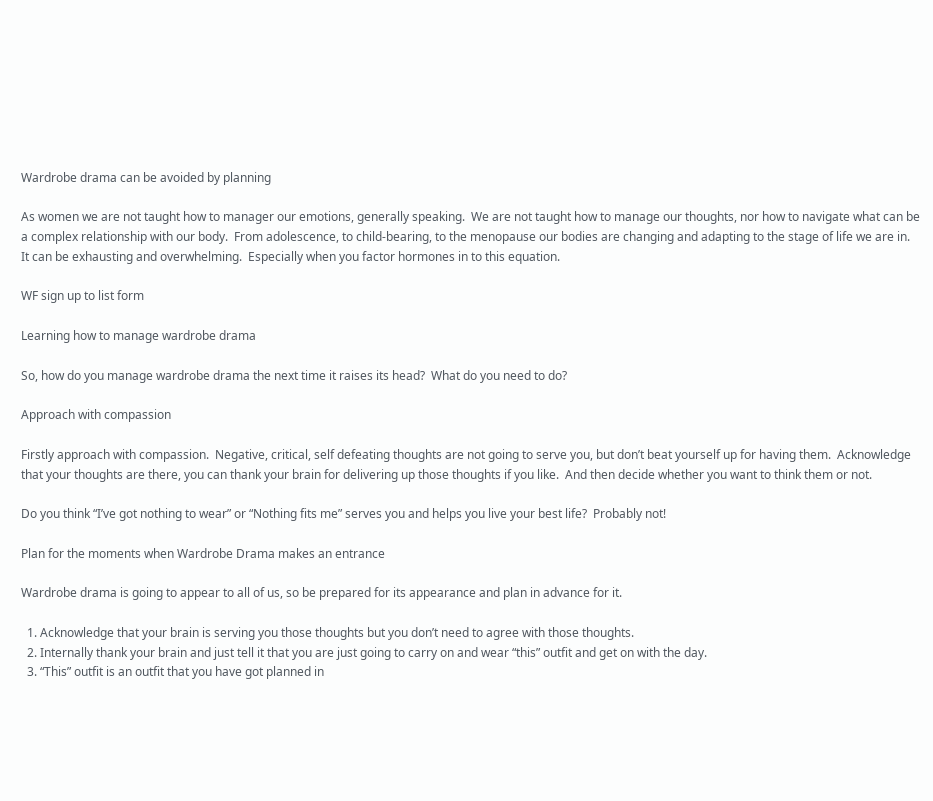Wardrobe drama can be avoided by planning

As women we are not taught how to manager our emotions, generally speaking.  We are not taught how to manage our thoughts, nor how to navigate what can be a complex relationship with our body.  From adolescence, to child-bearing, to the menopause our bodies are changing and adapting to the stage of life we are in.  It can be exhausting and overwhelming.  Especially when you factor hormones in to this equation.

WF sign up to list form

Learning how to manage wardrobe drama

So, how do you manage wardrobe drama the next time it raises its head?  What do you need to do?

Approach with compassion

Firstly approach with compassion.  Negative, critical, self defeating thoughts are not going to serve you, but don’t beat yourself up for having them.  Acknowledge that your thoughts are there, you can thank your brain for delivering up those thoughts if you like.  And then decide whether you want to think them or not.

Do you think “I’ve got nothing to wear” or “Nothing fits me” serves you and helps you live your best life?  Probably not!

Plan for the moments when Wardrobe Drama makes an entrance

Wardrobe drama is going to appear to all of us, so be prepared for its appearance and plan in advance for it.

  1. Acknowledge that your brain is serving you those thoughts but you don’t need to agree with those thoughts.
  2. Internally thank your brain and just tell it that you are just going to carry on and wear “this” outfit and get on with the day.
  3. “This” outfit is an outfit that you have got planned in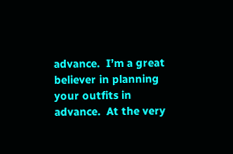advance.  I’m a great believer in planning your outfits in advance.  At the very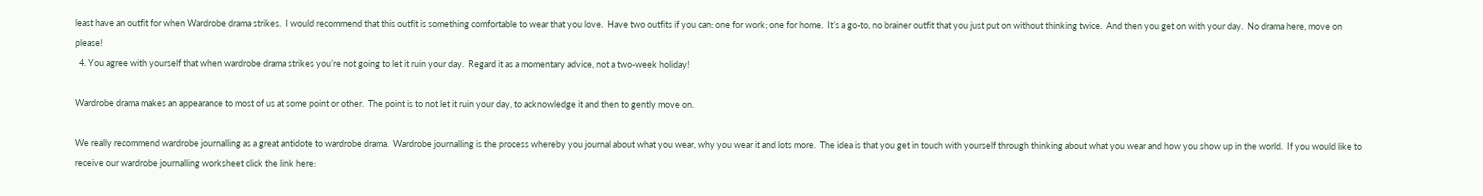least have an outfit for when Wardrobe drama strikes.  I would recommend that this outfit is something comfortable to wear that you love.  Have two outfits if you can: one for work; one for home.  It’s a go-to, no brainer outfit that you just put on without thinking twice.  And then you get on with your day.  No drama here, move on please!
  4. You agree with yourself that when wardrobe drama strikes you’re not going to let it ruin your day.  Regard it as a momentary advice, not a two-week holiday!

Wardrobe drama makes an appearance to most of us at some point or other.  The point is to not let it ruin your day, to acknowledge it and then to gently move on.

We really recommend wardrobe journalling as a great antidote to wardrobe drama.  Wardrobe journalling is the process whereby you journal about what you wear, why you wear it and lots more.  The idea is that you get in touch with yourself through thinking about what you wear and how you show up in the world.  If you would like to receive our wardrobe journalling worksheet click the link here: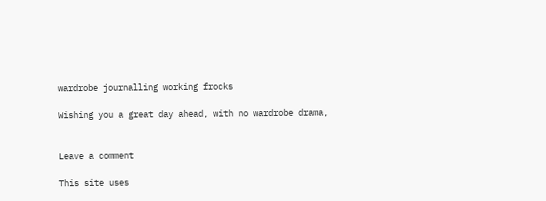wardrobe journalling working frocks

Wishing you a great day ahead, with no wardrobe drama,


Leave a comment

This site uses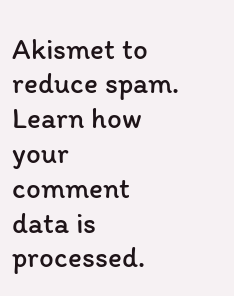Akismet to reduce spam. Learn how your comment data is processed.